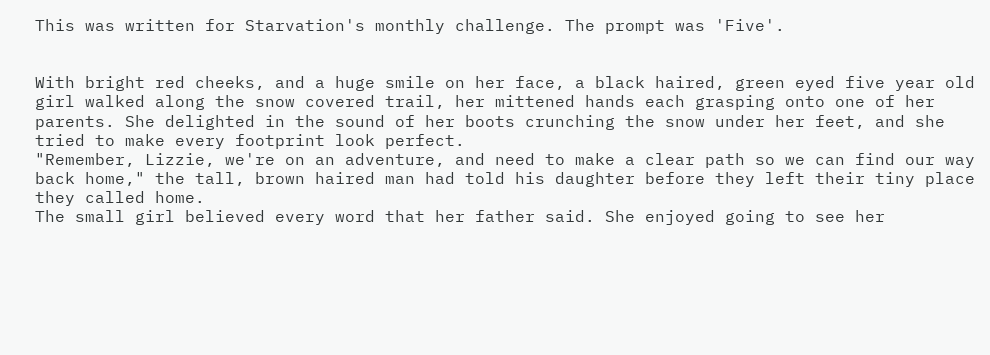This was written for Starvation's monthly challenge. The prompt was 'Five'.


With bright red cheeks, and a huge smile on her face, a black haired, green eyed five year old girl walked along the snow covered trail, her mittened hands each grasping onto one of her parents. She delighted in the sound of her boots crunching the snow under her feet, and she tried to make every footprint look perfect.
"Remember, Lizzie, we're on an adventure, and need to make a clear path so we can find our way back home," the tall, brown haired man had told his daughter before they left their tiny place they called home.
The small girl believed every word that her father said. She enjoyed going to see her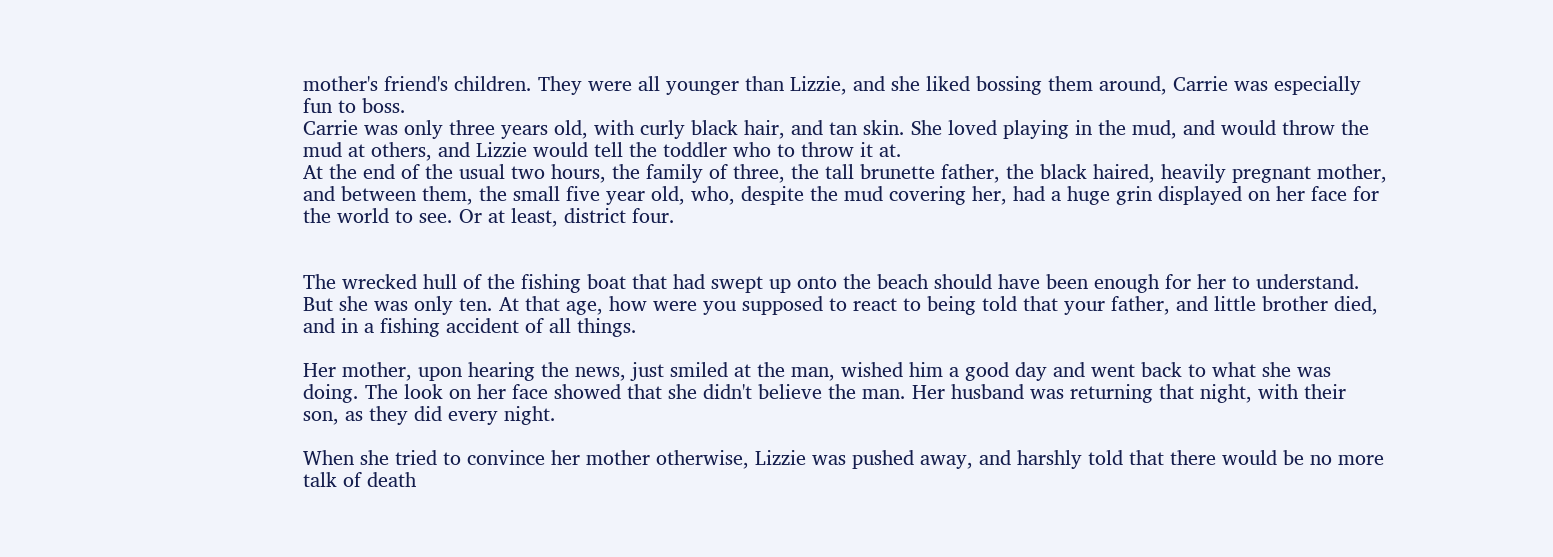mother's friend's children. They were all younger than Lizzie, and she liked bossing them around, Carrie was especially fun to boss.
Carrie was only three years old, with curly black hair, and tan skin. She loved playing in the mud, and would throw the mud at others, and Lizzie would tell the toddler who to throw it at.
At the end of the usual two hours, the family of three, the tall brunette father, the black haired, heavily pregnant mother, and between them, the small five year old, who, despite the mud covering her, had a huge grin displayed on her face for the world to see. Or at least, district four.


The wrecked hull of the fishing boat that had swept up onto the beach should have been enough for her to understand. But she was only ten. At that age, how were you supposed to react to being told that your father, and little brother died, and in a fishing accident of all things.

Her mother, upon hearing the news, just smiled at the man, wished him a good day and went back to what she was doing. The look on her face showed that she didn't believe the man. Her husband was returning that night, with their son, as they did every night.

When she tried to convince her mother otherwise, Lizzie was pushed away, and harshly told that there would be no more talk of death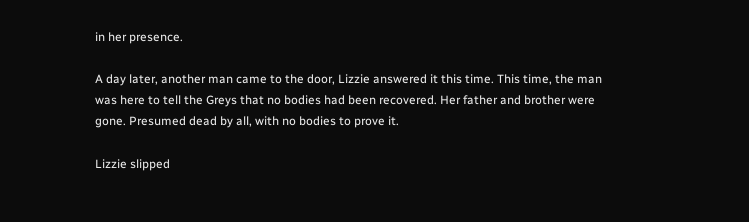in her presence.

A day later, another man came to the door, Lizzie answered it this time. This time, the man was here to tell the Greys that no bodies had been recovered. Her father and brother were gone. Presumed dead by all, with no bodies to prove it.

Lizzie slipped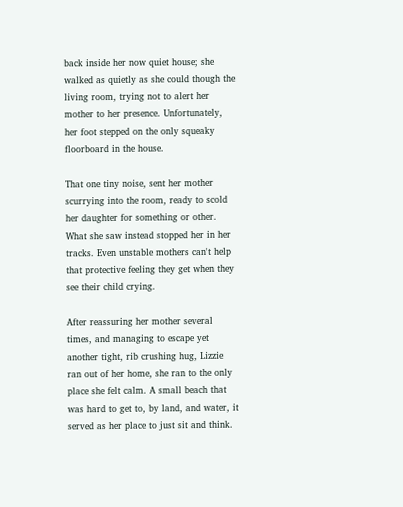back inside her now quiet house; she walked as quietly as she could though the living room, trying not to alert her mother to her presence. Unfortunately, her foot stepped on the only squeaky floorboard in the house.

That one tiny noise, sent her mother scurrying into the room, ready to scold her daughter for something or other. What she saw instead stopped her in her tracks. Even unstable mothers can't help that protective feeling they get when they see their child crying.

After reassuring her mother several times, and managing to escape yet another tight, rib crushing hug, Lizzie ran out of her home, she ran to the only place she felt calm. A small beach that was hard to get to, by land, and water, it served as her place to just sit and think.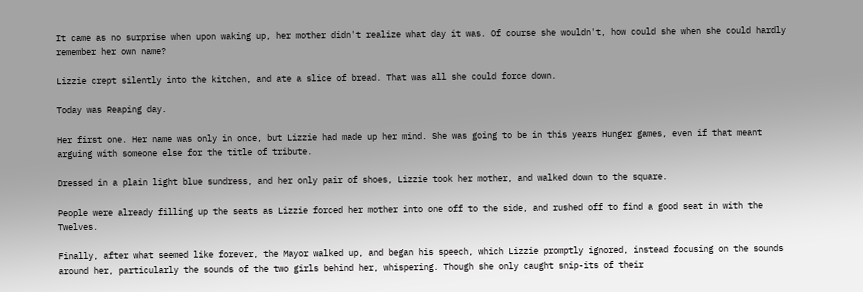It came as no surprise when upon waking up, her mother didn't realize what day it was. Of course she wouldn't, how could she when she could hardly remember her own name?

Lizzie crept silently into the kitchen, and ate a slice of bread. That was all she could force down.

Today was Reaping day.

Her first one. Her name was only in once, but Lizzie had made up her mind. She was going to be in this years Hunger games, even if that meant arguing with someone else for the title of tribute.

Dressed in a plain light blue sundress, and her only pair of shoes, Lizzie took her mother, and walked down to the square.

People were already filling up the seats as Lizzie forced her mother into one off to the side, and rushed off to find a good seat in with the Twelves.

Finally, after what seemed like forever, the Mayor walked up, and began his speech, which Lizzie promptly ignored, instead focusing on the sounds around her, particularly the sounds of the two girls behind her, whispering. Though she only caught snip-its of their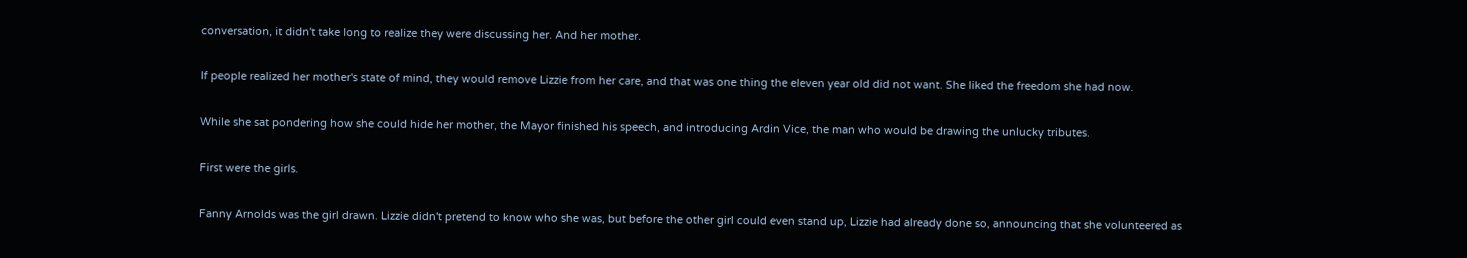conversation, it didn't take long to realize they were discussing her. And her mother.

If people realized her mother's state of mind, they would remove Lizzie from her care, and that was one thing the eleven year old did not want. She liked the freedom she had now.

While she sat pondering how she could hide her mother, the Mayor finished his speech, and introducing Ardin Vice, the man who would be drawing the unlucky tributes.

First were the girls.

Fanny Arnolds was the girl drawn. Lizzie didn't pretend to know who she was, but before the other girl could even stand up, Lizzie had already done so, announcing that she volunteered as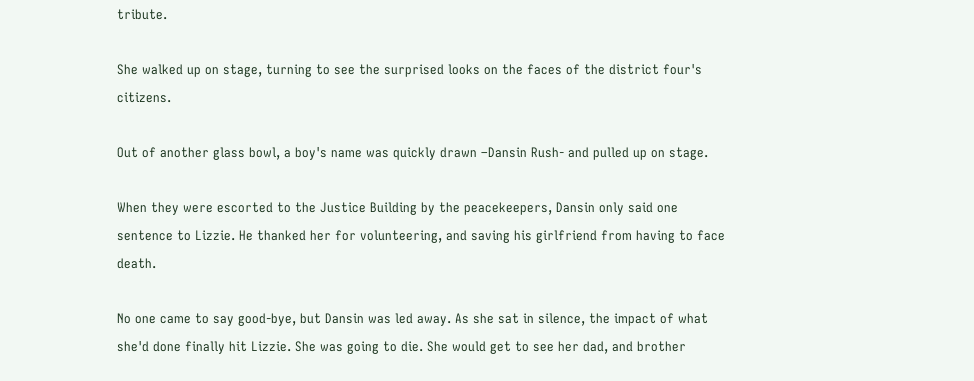tribute.

She walked up on stage, turning to see the surprised looks on the faces of the district four's citizens.

Out of another glass bowl, a boy's name was quickly drawn –Dansin Rush- and pulled up on stage.

When they were escorted to the Justice Building by the peacekeepers, Dansin only said one sentence to Lizzie. He thanked her for volunteering, and saving his girlfriend from having to face death.

No one came to say good-bye, but Dansin was led away. As she sat in silence, the impact of what she'd done finally hit Lizzie. She was going to die. She would get to see her dad, and brother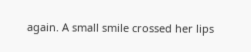again. A small smile crossed her lips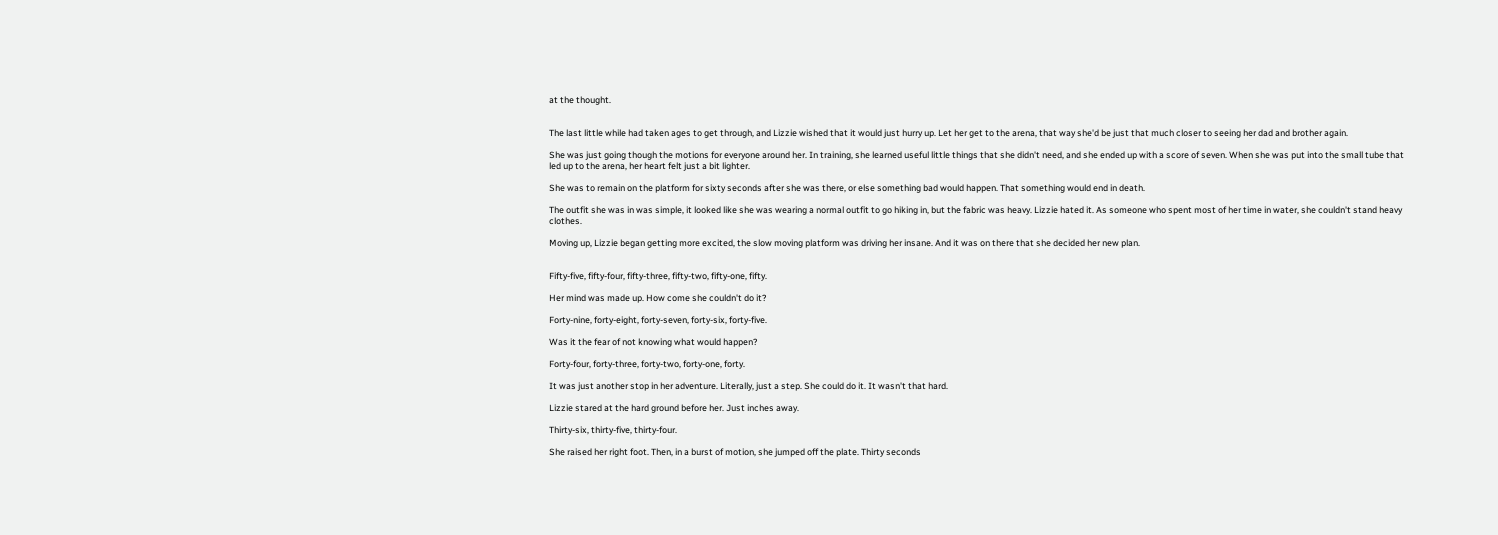at the thought.


The last little while had taken ages to get through, and Lizzie wished that it would just hurry up. Let her get to the arena, that way she'd be just that much closer to seeing her dad and brother again.

She was just going though the motions for everyone around her. In training, she learned useful little things that she didn't need, and she ended up with a score of seven. When she was put into the small tube that led up to the arena, her heart felt just a bit lighter.

She was to remain on the platform for sixty seconds after she was there, or else something bad would happen. That something would end in death.

The outfit she was in was simple, it looked like she was wearing a normal outfit to go hiking in, but the fabric was heavy. Lizzie hated it. As someone who spent most of her time in water, she couldn't stand heavy clothes.

Moving up, Lizzie began getting more excited, the slow moving platform was driving her insane. And it was on there that she decided her new plan.


Fifty-five, fifty-four, fifty-three, fifty-two, fifty-one, fifty.

Her mind was made up. How come she couldn't do it?

Forty-nine, forty-eight, forty-seven, forty-six, forty-five.

Was it the fear of not knowing what would happen?

Forty-four, forty-three, forty-two, forty-one, forty.

It was just another stop in her adventure. Literally, just a step. She could do it. It wasn't that hard.

Lizzie stared at the hard ground before her. Just inches away.

Thirty-six, thirty-five, thirty-four.

She raised her right foot. Then, in a burst of motion, she jumped off the plate. Thirty seconds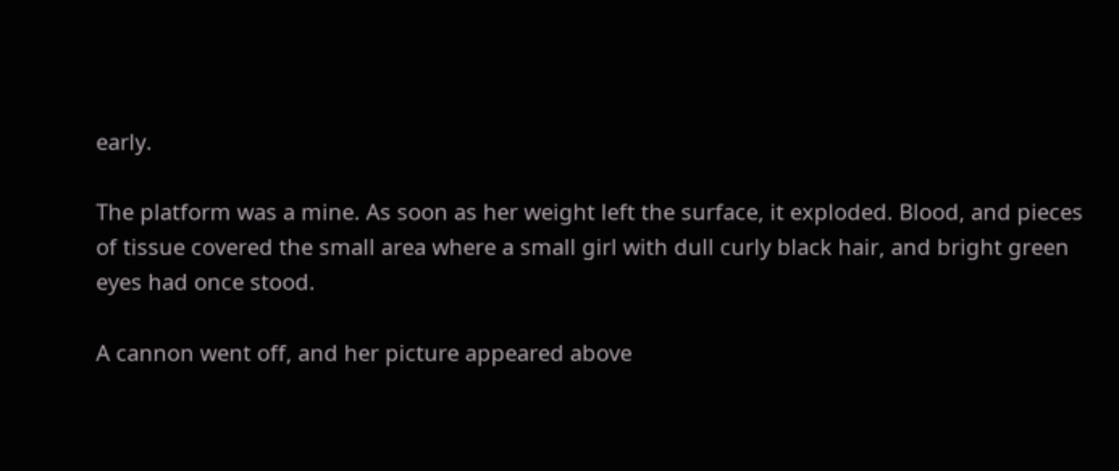early.

The platform was a mine. As soon as her weight left the surface, it exploded. Blood, and pieces of tissue covered the small area where a small girl with dull curly black hair, and bright green eyes had once stood.

A cannon went off, and her picture appeared above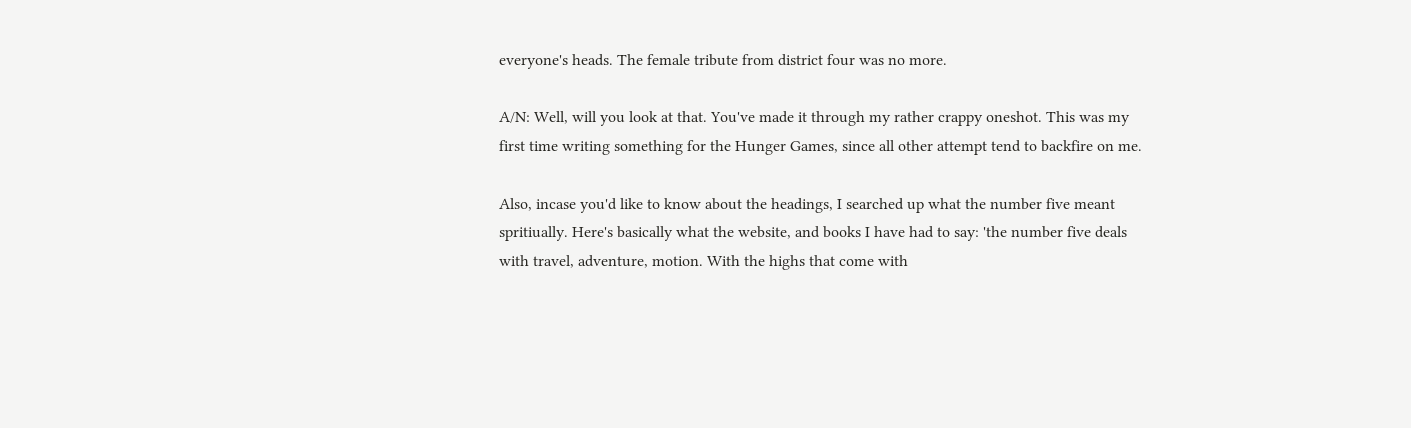everyone's heads. The female tribute from district four was no more.

A/N: Well, will you look at that. You've made it through my rather crappy oneshot. This was my first time writing something for the Hunger Games, since all other attempt tend to backfire on me.

Also, incase you'd like to know about the headings, I searched up what the number five meant spritiually. Here's basically what the website, and books I have had to say: 'the number five deals with travel, adventure, motion. With the highs that come with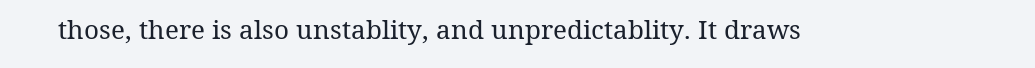those, there is also unstablity, and unpredictablity. It draws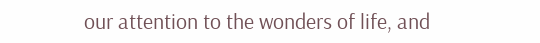our attention to the wonders of life, and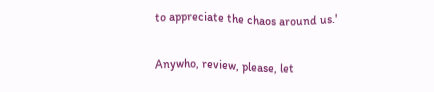to appreciate the chaos around us.'

Anywho, review, please, let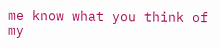me know what you think of my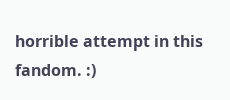horrible attempt in this fandom. :)